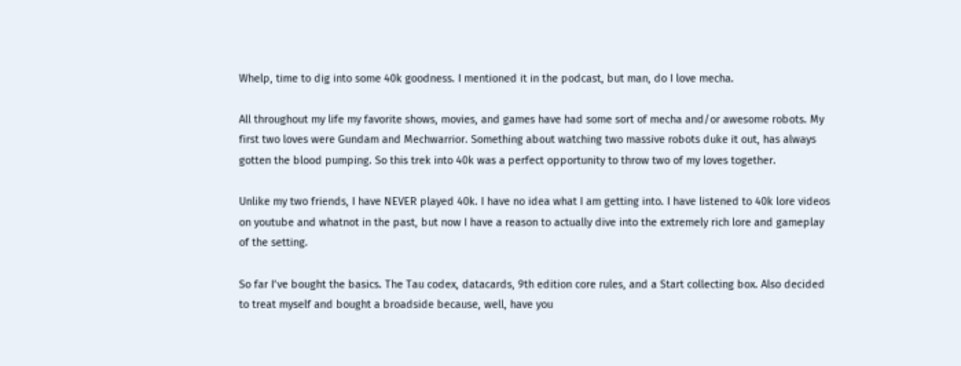Whelp, time to dig into some 40k goodness. I mentioned it in the podcast, but man, do I love mecha.

All throughout my life my favorite shows, movies, and games have had some sort of mecha and/or awesome robots. My first two loves were Gundam and Mechwarrior. Something about watching two massive robots duke it out, has always gotten the blood pumping. So this trek into 40k was a perfect opportunity to throw two of my loves together.

Unlike my two friends, I have NEVER played 40k. I have no idea what I am getting into. I have listened to 40k lore videos on youtube and whatnot in the past, but now I have a reason to actually dive into the extremely rich lore and gameplay of the setting.

So far I’ve bought the basics. The Tau codex, datacards, 9th edition core rules, and a Start collecting box. Also decided to treat myself and bought a broadside because, well, have you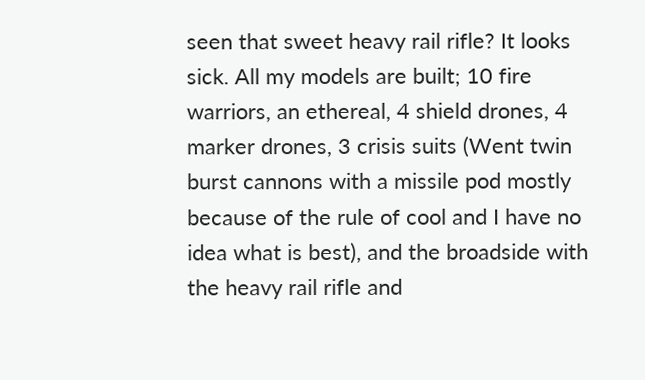seen that sweet heavy rail rifle? It looks sick. All my models are built; 10 fire warriors, an ethereal, 4 shield drones, 4 marker drones, 3 crisis suits (Went twin burst cannons with a missile pod mostly because of the rule of cool and I have no idea what is best), and the broadside with the heavy rail rifle and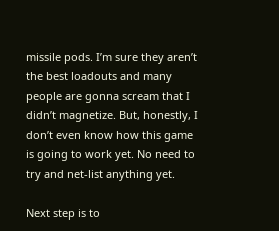missile pods. I’m sure they aren’t the best loadouts and many people are gonna scream that I didn’t magnetize. But, honestly, I don’t even know how this game is going to work yet. No need to try and net-list anything yet.

Next step is to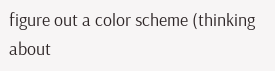figure out a color scheme (thinking about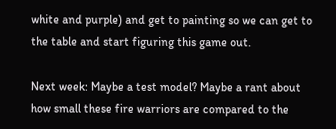white and purple) and get to painting so we can get to the table and start figuring this game out.

Next week: Maybe a test model? Maybe a rant about how small these fire warriors are compared to the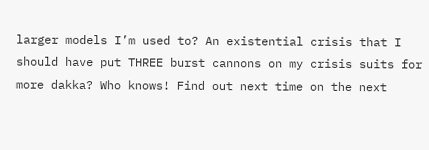larger models I’m used to? An existential crisis that I should have put THREE burst cannons on my crisis suits for more dakka? Who knows! Find out next time on the next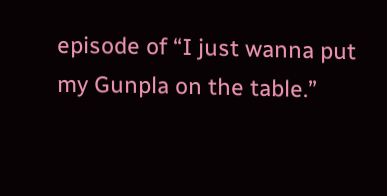episode of “I just wanna put my Gunpla on the table.”